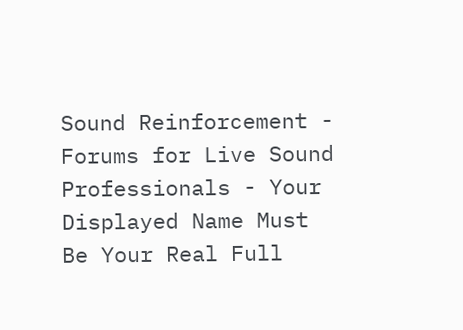Sound Reinforcement - Forums for Live Sound Professionals - Your Displayed Name Must Be Your Real Full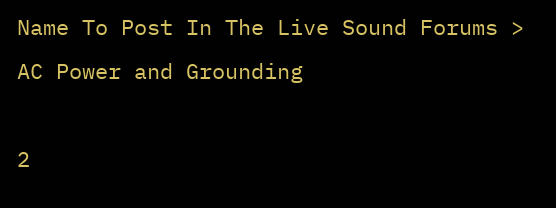Name To Post In The Live Sound Forums > AC Power and Grounding

2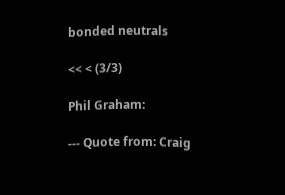bonded neutrals

<< < (3/3)

Phil Graham:

--- Quote from: Craig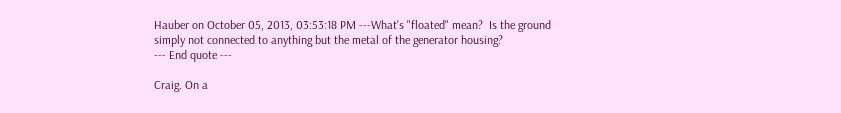Hauber on October 05, 2013, 03:53:18 PM ---What's "floated" mean?  Is the ground simply not connected to anything but the metal of the generator housing?
--- End quote ---

Craig. On a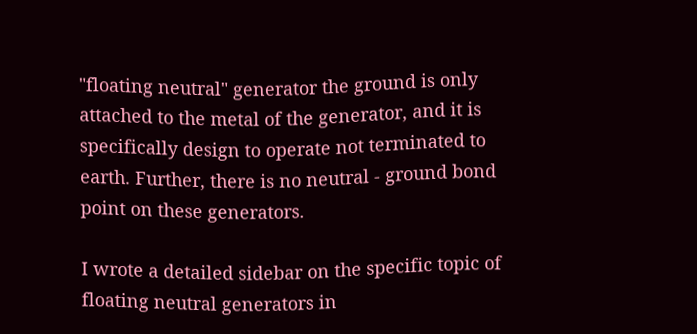"floating neutral" generator the ground is only attached to the metal of the generator, and it is specifically design to operate not terminated to earth. Further, there is no neutral - ground bond point on these generators.

I wrote a detailed sidebar on the specific topic of floating neutral generators in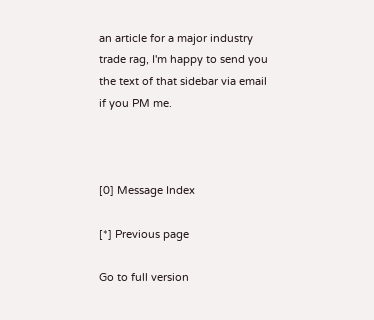an article for a major industry trade rag, I'm happy to send you the text of that sidebar via email if you PM me.



[0] Message Index

[*] Previous page

Go to full version